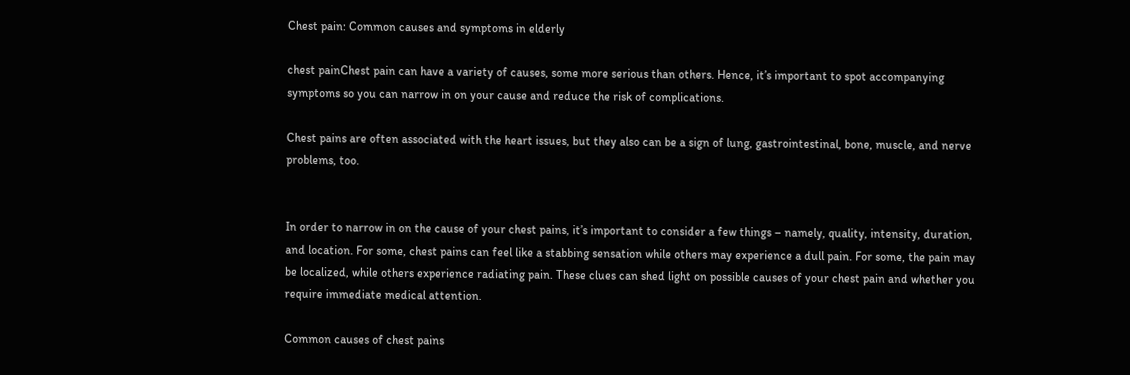Chest pain: Common causes and symptoms in elderly

chest painChest pain can have a variety of causes, some more serious than others. Hence, it’s important to spot accompanying symptoms so you can narrow in on your cause and reduce the risk of complications.

Chest pains are often associated with the heart issues, but they also can be a sign of lung, gastrointestinal, bone, muscle, and nerve problems, too.


In order to narrow in on the cause of your chest pains, it’s important to consider a few things – namely, quality, intensity, duration, and location. For some, chest pains can feel like a stabbing sensation while others may experience a dull pain. For some, the pain may be localized, while others experience radiating pain. These clues can shed light on possible causes of your chest pain and whether you require immediate medical attention.

Common causes of chest pains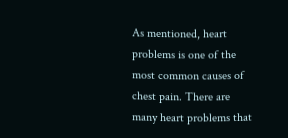As mentioned, heart problems is one of the most common causes of chest pain. There are many heart problems that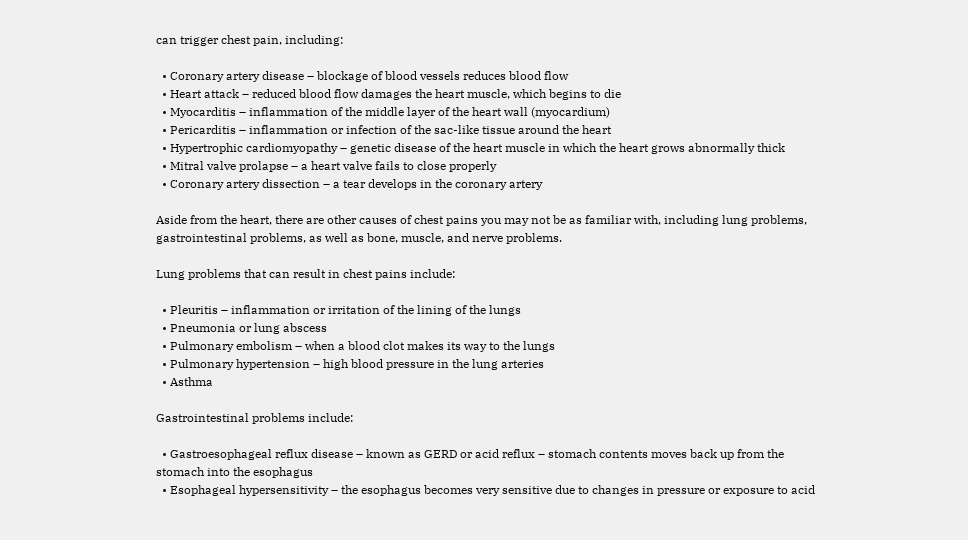can trigger chest pain, including:

  • Coronary artery disease – blockage of blood vessels reduces blood flow
  • Heart attack – reduced blood flow damages the heart muscle, which begins to die
  • Myocarditis – inflammation of the middle layer of the heart wall (myocardium)
  • Pericarditis – inflammation or infection of the sac-like tissue around the heart
  • Hypertrophic cardiomyopathy – genetic disease of the heart muscle in which the heart grows abnormally thick
  • Mitral valve prolapse – a heart valve fails to close properly
  • Coronary artery dissection – a tear develops in the coronary artery

Aside from the heart, there are other causes of chest pains you may not be as familiar with, including lung problems, gastrointestinal problems, as well as bone, muscle, and nerve problems.

Lung problems that can result in chest pains include:

  • Pleuritis – inflammation or irritation of the lining of the lungs
  • Pneumonia or lung abscess
  • Pulmonary embolism – when a blood clot makes its way to the lungs
  • Pulmonary hypertension – high blood pressure in the lung arteries
  • Asthma

Gastrointestinal problems include:

  • Gastroesophageal reflux disease – known as GERD or acid reflux – stomach contents moves back up from the stomach into the esophagus
  • Esophageal hypersensitivity – the esophagus becomes very sensitive due to changes in pressure or exposure to acid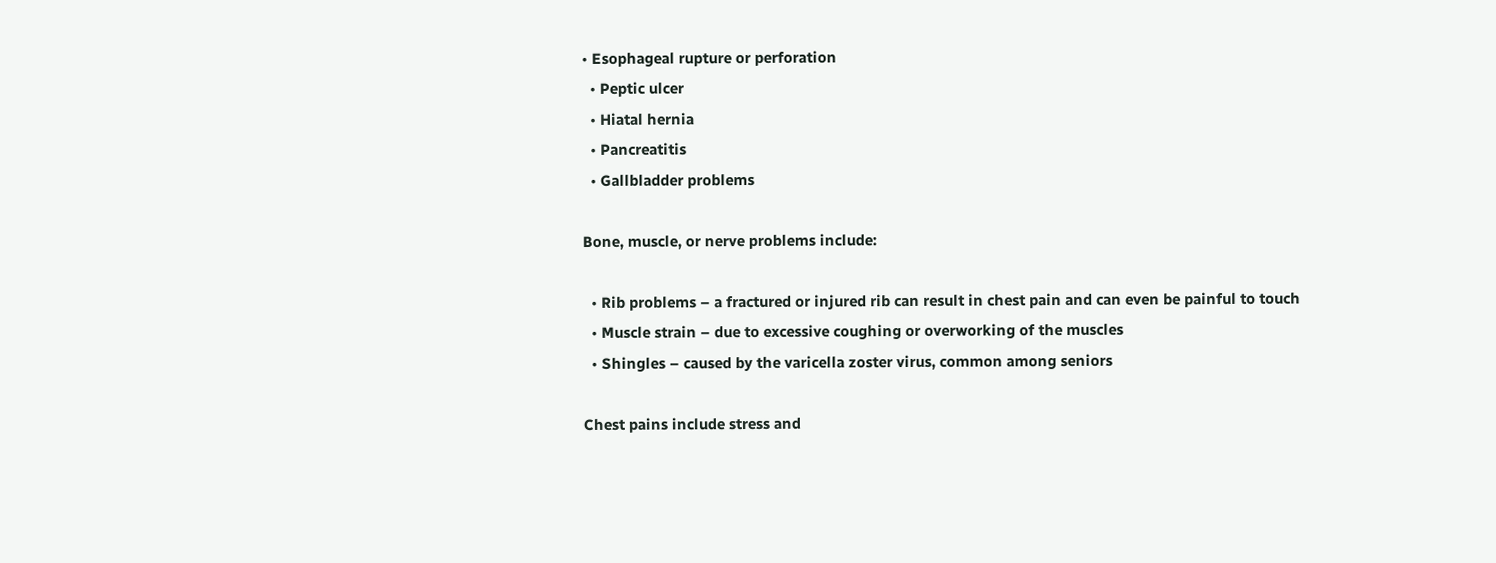• Esophageal rupture or perforation
  • Peptic ulcer
  • Hiatal hernia
  • Pancreatitis
  • Gallbladder problems

Bone, muscle, or nerve problems include:

  • Rib problems – a fractured or injured rib can result in chest pain and can even be painful to touch
  • Muscle strain – due to excessive coughing or overworking of the muscles
  • Shingles – caused by the varicella zoster virus, common among seniors

Chest pains include stress and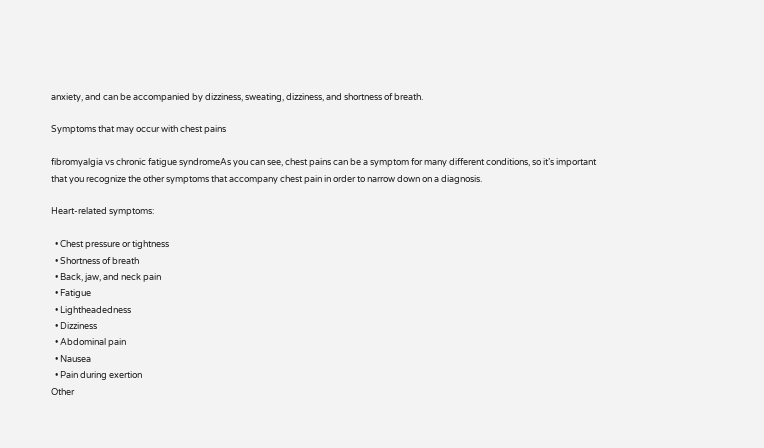anxiety, and can be accompanied by dizziness, sweating, dizziness, and shortness of breath.

Symptoms that may occur with chest pains

fibromyalgia vs chronic fatigue syndromeAs you can see, chest pains can be a symptom for many different conditions, so it’s important that you recognize the other symptoms that accompany chest pain in order to narrow down on a diagnosis.

Heart-related symptoms:

  • Chest pressure or tightness
  • Shortness of breath
  • Back, jaw, and neck pain
  • Fatigue
  • Lightheadedness
  • Dizziness
  • Abdominal pain
  • Nausea
  • Pain during exertion
Other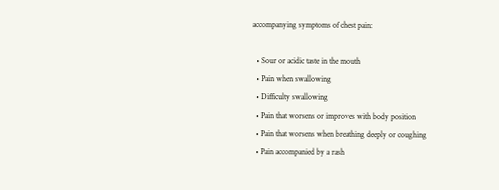accompanying symptoms of chest pain:

  • Sour or acidic taste in the mouth
  • Pain when swallowing
  • Difficulty swallowing
  • Pain that worsens or improves with body position
  • Pain that worsens when breathing deeply or coughing
  • Pain accompanied by a rash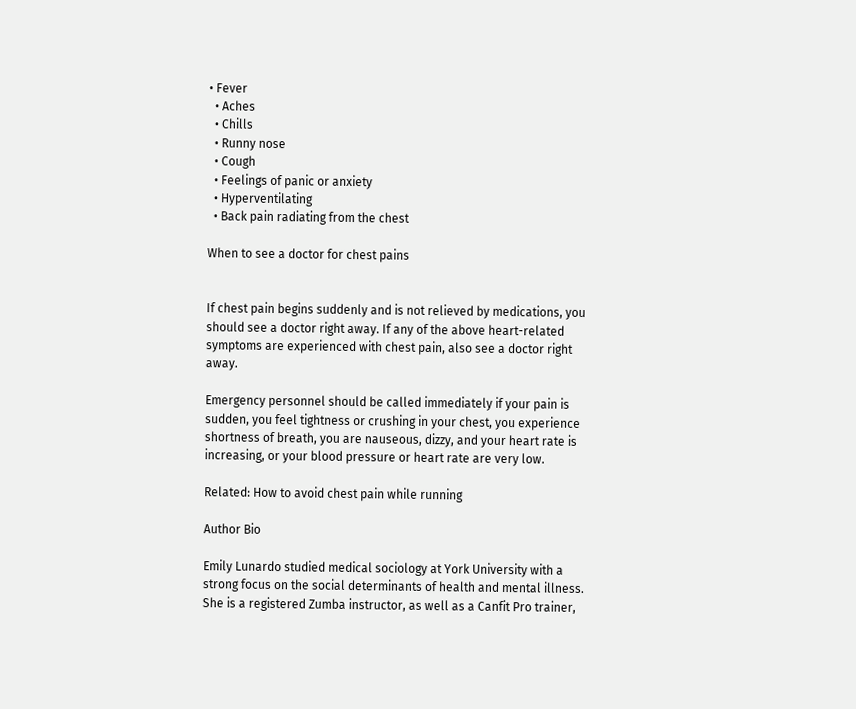• Fever
  • Aches
  • Chills
  • Runny nose
  • Cough
  • Feelings of panic or anxiety
  • Hyperventilating
  • Back pain radiating from the chest

When to see a doctor for chest pains


If chest pain begins suddenly and is not relieved by medications, you should see a doctor right away. If any of the above heart-related symptoms are experienced with chest pain, also see a doctor right away.

Emergency personnel should be called immediately if your pain is sudden, you feel tightness or crushing in your chest, you experience shortness of breath, you are nauseous, dizzy, and your heart rate is increasing, or your blood pressure or heart rate are very low.

Related: How to avoid chest pain while running

Author Bio

Emily Lunardo studied medical sociology at York University with a strong focus on the social determinants of health and mental illness. She is a registered Zumba instructor, as well as a Canfit Pro trainer,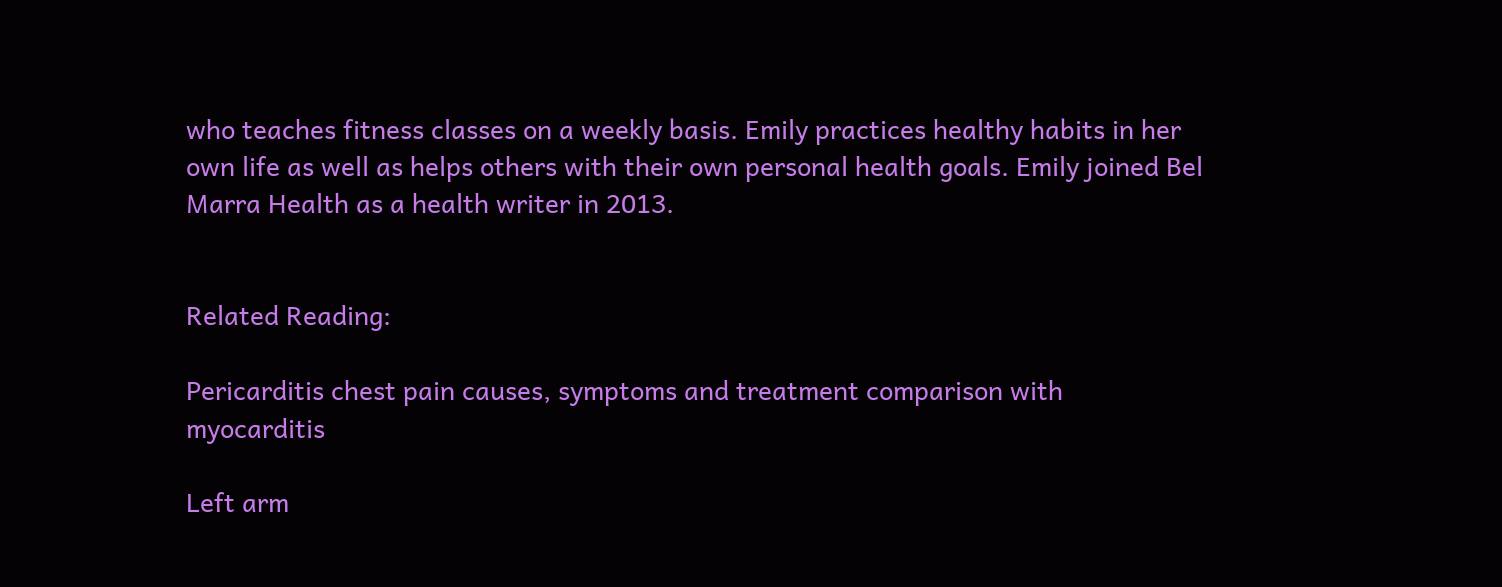who teaches fitness classes on a weekly basis. Emily practices healthy habits in her own life as well as helps others with their own personal health goals. Emily joined Bel Marra Health as a health writer in 2013.


Related Reading:

Pericarditis chest pain causes, symptoms and treatment comparison with myocarditis

Left arm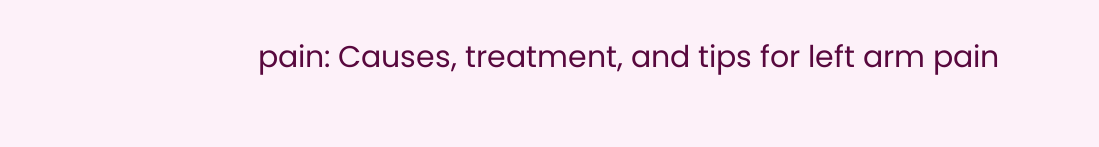pain: Causes, treatment, and tips for left arm pain